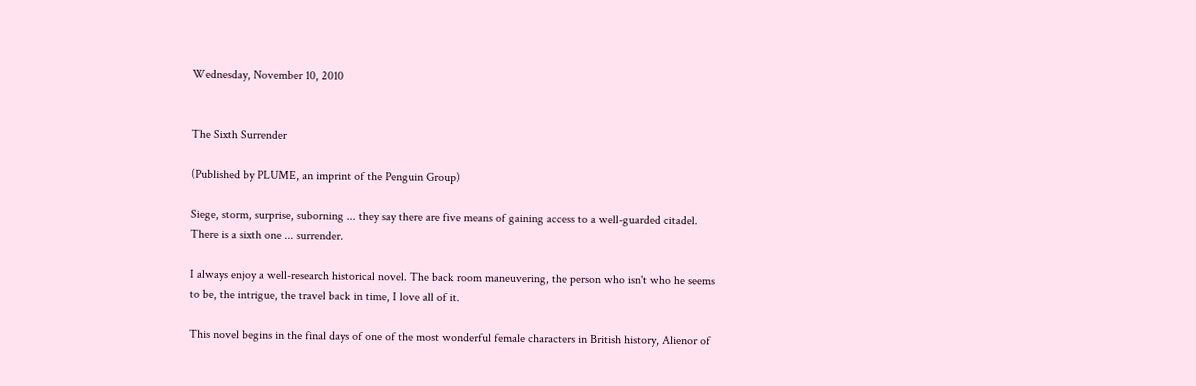Wednesday, November 10, 2010


The Sixth Surrender

(Published by PLUME, an imprint of the Penguin Group)

Siege, storm, surprise, suborning ... they say there are five means of gaining access to a well-guarded citadel. There is a sixth one ... surrender.

I always enjoy a well-research historical novel. The back room maneuvering, the person who isn't who he seems to be, the intrigue, the travel back in time, I love all of it.

This novel begins in the final days of one of the most wonderful female characters in British history, Alienor of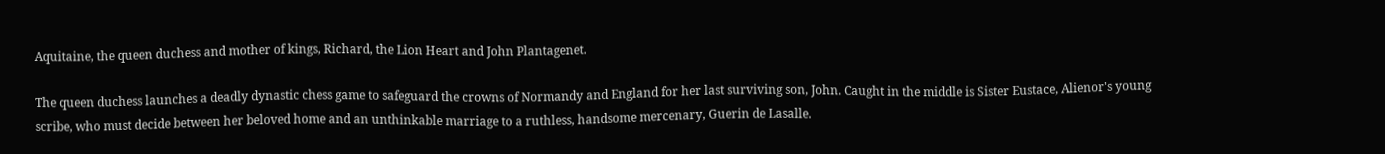Aquitaine, the queen duchess and mother of kings, Richard, the Lion Heart and John Plantagenet.

The queen duchess launches a deadly dynastic chess game to safeguard the crowns of Normandy and England for her last surviving son, John. Caught in the middle is Sister Eustace, Alienor's young scribe, who must decide between her beloved home and an unthinkable marriage to a ruthless, handsome mercenary, Guerin de Lasalle.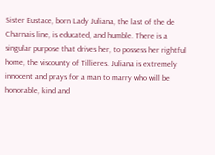Sister Eustace, born Lady Juliana, the last of the de Charnais line, is educated, and humble. There is a singular purpose that drives her, to possess her rightful home, the viscounty of Tillieres. Juliana is extremely innocent and prays for a man to marry who will be honorable, kind and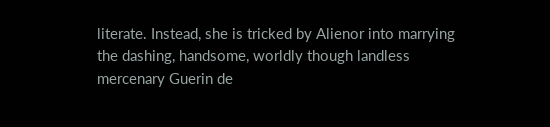literate. Instead, she is tricked by Alienor into marrying the dashing, handsome, worldly though landless mercenary Guerin de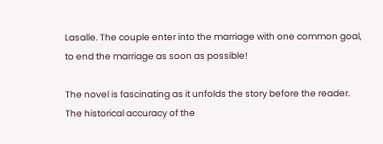Lasalle. The couple enter into the marriage with one common goal, to end the marriage as soon as possible!

The novel is fascinating as it unfolds the story before the reader. The historical accuracy of the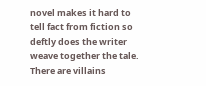novel makes it hard to tell fact from fiction so deftly does the writer weave together the tale. There are villains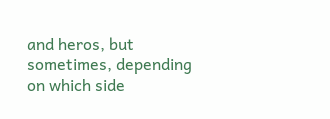and heros, but sometimes, depending on which side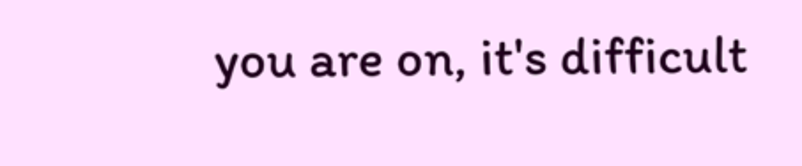you are on, it's difficult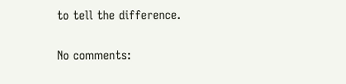to tell the difference.

No comments: